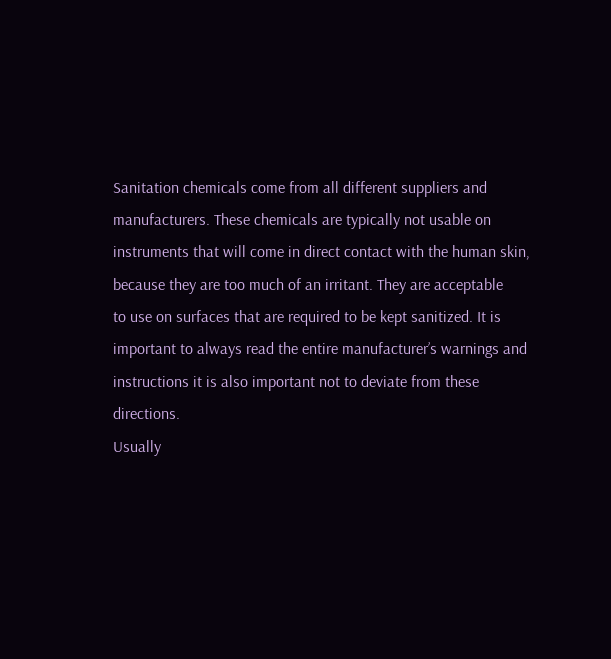Sanitation chemicals come from all different suppliers and
manufacturers. These chemicals are typically not usable on
instruments that will come in direct contact with the human skin,
because they are too much of an irritant. They are acceptable
to use on surfaces that are required to be kept sanitized. It is
important to always read the entire manufacturer’s warnings and
instructions it is also important not to deviate from these directions.
Usually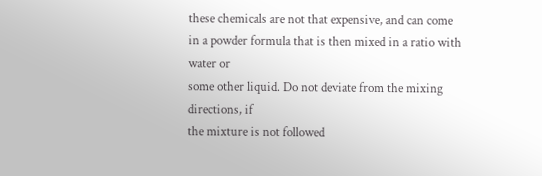these chemicals are not that expensive, and can come
in a powder formula that is then mixed in a ratio with water or
some other liquid. Do not deviate from the mixing directions, if
the mixture is not followed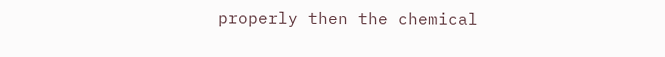properly then the chemical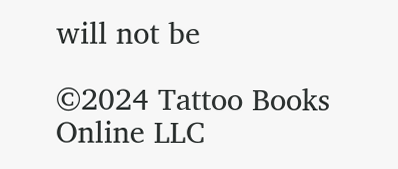will not be

©2024 Tattoo Books Online LLC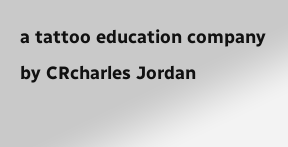a tattoo education company by CRcharles Jordan